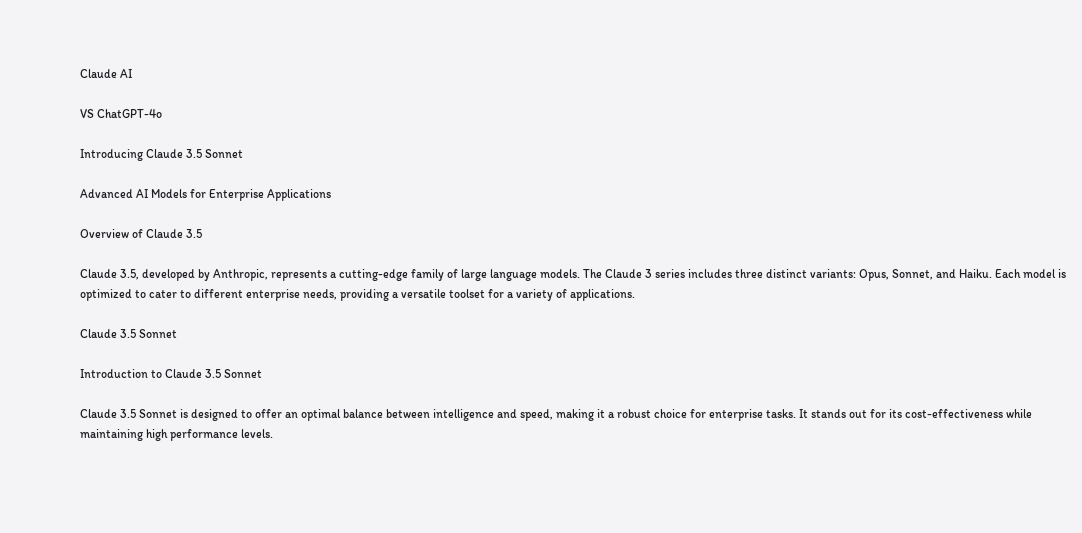Claude AI

VS ChatGPT-4o

Introducing Claude 3.5 Sonnet

Advanced AI Models for Enterprise Applications

Overview of Claude 3.5

Claude 3.5, developed by Anthropic, represents a cutting-edge family of large language models. The Claude 3 series includes three distinct variants: Opus, Sonnet, and Haiku. Each model is optimized to cater to different enterprise needs, providing a versatile toolset for a variety of applications.

Claude 3.5 Sonnet

Introduction to Claude 3.5 Sonnet

Claude 3.5 Sonnet is designed to offer an optimal balance between intelligence and speed, making it a robust choice for enterprise tasks. It stands out for its cost-effectiveness while maintaining high performance levels.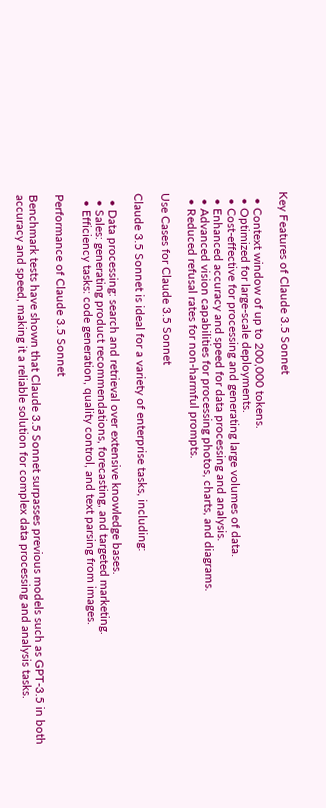Key Features of Claude 3.5 Sonnet

  • Context window of up to 200,000 tokens.
  • Optimized for large-scale deployments.
  • Cost-effective for processing and generating large volumes of data.
  • Enhanced accuracy and speed for data processing and analysis.
  • Advanced vision capabilities for processing photos, charts, and diagrams.
  • Reduced refusal rates for non-harmful prompts.

Use Cases for Claude 3.5 Sonnet

Claude 3.5 Sonnet is ideal for a variety of enterprise tasks, including:

  • Data processing: search and retrieval over extensive knowledge bases.
  • Sales: generating product recommendations, forecasting, and targeted marketing.
  • Efficiency tasks: code generation, quality control, and text parsing from images.

Performance of Claude 3.5 Sonnet

Benchmark tests have shown that Claude 3.5 Sonnet surpasses previous models such as GPT-3.5 in both accuracy and speed, making it a reliable solution for complex data processing and analysis tasks.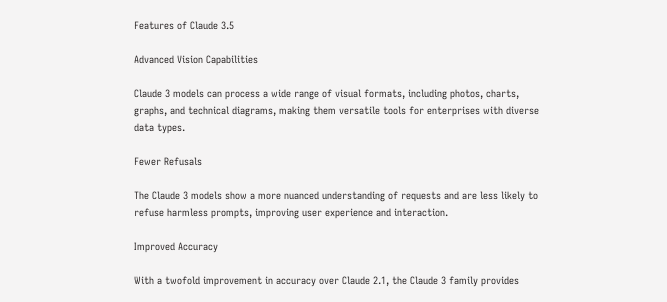Features of Claude 3.5

Advanced Vision Capabilities

Claude 3 models can process a wide range of visual formats, including photos, charts, graphs, and technical diagrams, making them versatile tools for enterprises with diverse data types.

Fewer Refusals

The Claude 3 models show a more nuanced understanding of requests and are less likely to refuse harmless prompts, improving user experience and interaction.

Improved Accuracy

With a twofold improvement in accuracy over Claude 2.1, the Claude 3 family provides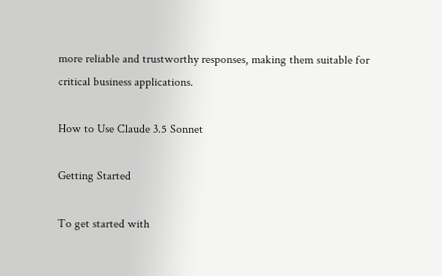more reliable and trustworthy responses, making them suitable for critical business applications.

How to Use Claude 3.5 Sonnet

Getting Started

To get started with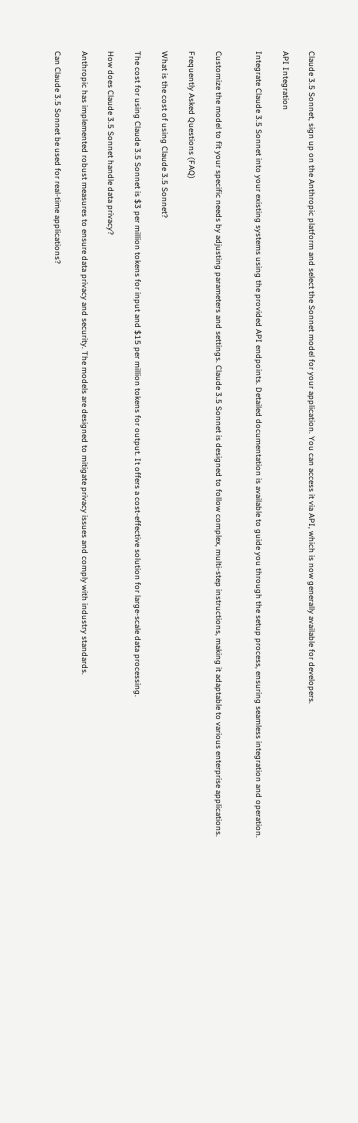Claude 3.5 Sonnet, sign up on the Anthropic platform and select the Sonnet model for your application. You can access it via API, which is now generally available for developers.

API Integration

Integrate Claude 3.5 Sonnet into your existing systems using the provided API endpoints. Detailed documentation is available to guide you through the setup process, ensuring seamless integration and operation.


Customize the model to fit your specific needs by adjusting parameters and settings. Claude 3.5 Sonnet is designed to follow complex, multi-step instructions, making it adaptable to various enterprise applications.

Frequently Asked Questions (FAQ)

What is the cost of using Claude 3.5 Sonnet?

The cost for using Claude 3.5 Sonnet is $3 per million tokens for input and $15 per million tokens for output. It offers a cost-effective solution for large-scale data processing.

How does Claude 3.5 Sonnet handle data privacy?

Anthropic has implemented robust measures to ensure data privacy and security. The models are designed to mitigate privacy issues and comply with industry standards.

Can Claude 3.5 Sonnet be used for real-time applications?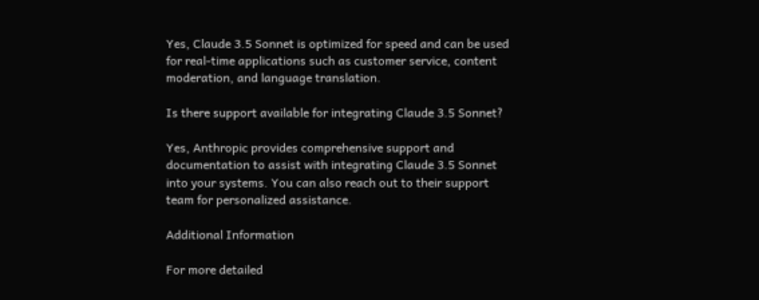Yes, Claude 3.5 Sonnet is optimized for speed and can be used for real-time applications such as customer service, content moderation, and language translation.

Is there support available for integrating Claude 3.5 Sonnet?

Yes, Anthropic provides comprehensive support and documentation to assist with integrating Claude 3.5 Sonnet into your systems. You can also reach out to their support team for personalized assistance.

Additional Information

For more detailed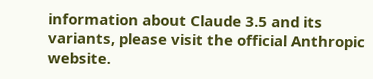information about Claude 3.5 and its variants, please visit the official Anthropic website.